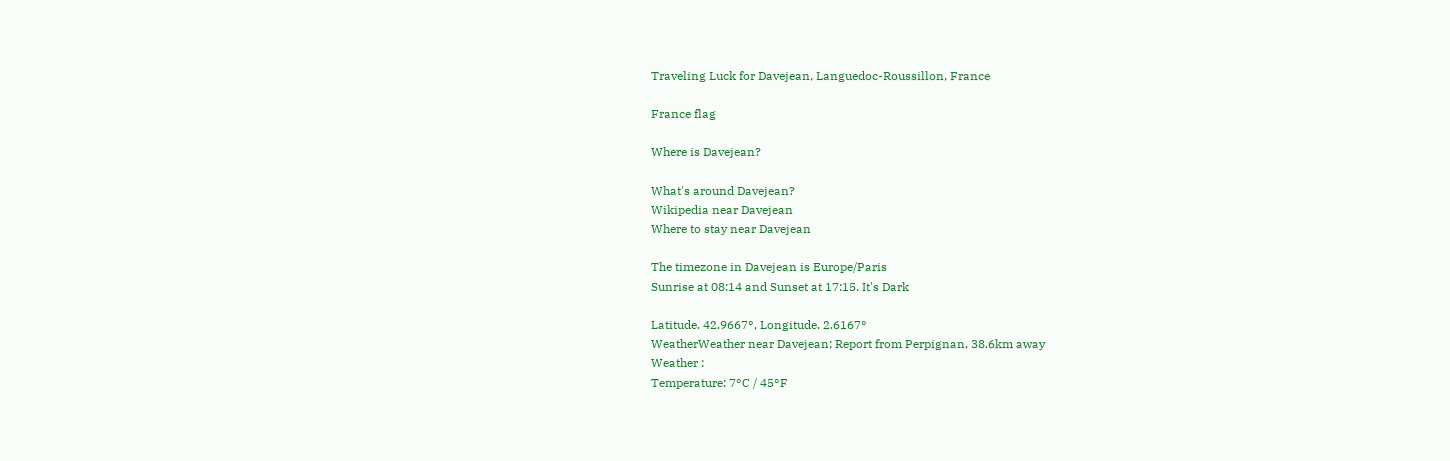Traveling Luck for Davejean, Languedoc-Roussillon, France

France flag

Where is Davejean?

What's around Davejean?
Wikipedia near Davejean
Where to stay near Davejean

The timezone in Davejean is Europe/Paris
Sunrise at 08:14 and Sunset at 17:15. It's Dark

Latitude. 42.9667°, Longitude. 2.6167°
WeatherWeather near Davejean; Report from Perpignan, 38.6km away
Weather :
Temperature: 7°C / 45°F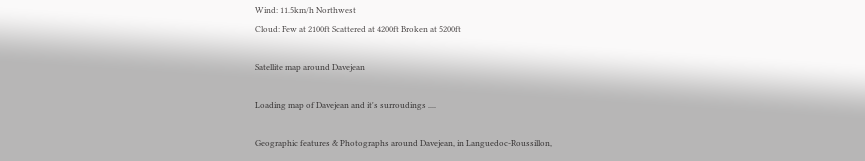Wind: 11.5km/h Northwest
Cloud: Few at 2100ft Scattered at 4200ft Broken at 5200ft

Satellite map around Davejean

Loading map of Davejean and it's surroudings ....

Geographic features & Photographs around Davejean, in Languedoc-Roussillon,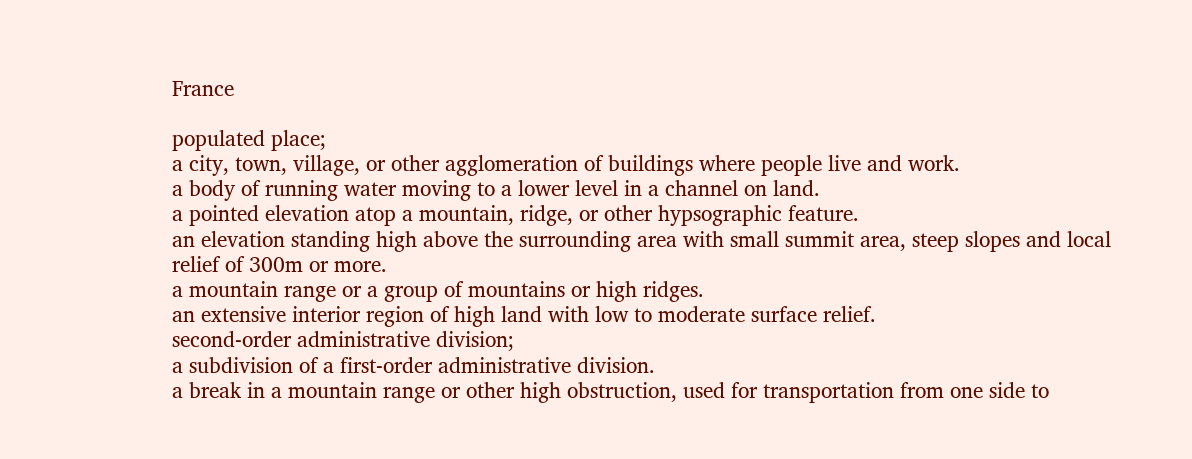France

populated place;
a city, town, village, or other agglomeration of buildings where people live and work.
a body of running water moving to a lower level in a channel on land.
a pointed elevation atop a mountain, ridge, or other hypsographic feature.
an elevation standing high above the surrounding area with small summit area, steep slopes and local relief of 300m or more.
a mountain range or a group of mountains or high ridges.
an extensive interior region of high land with low to moderate surface relief.
second-order administrative division;
a subdivision of a first-order administrative division.
a break in a mountain range or other high obstruction, used for transportation from one side to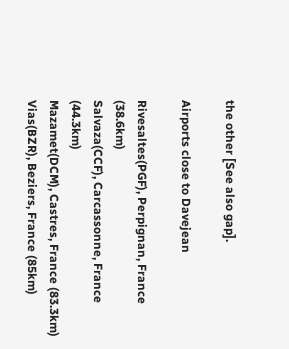the other [See also gap].

Airports close to Davejean

Rivesaltes(PGF), Perpignan, France (38.6km)
Salvaza(CCF), Carcassonne, France (44.3km)
Mazamet(DCM), Castres, France (83.3km)
Vias(BZR), Beziers, France (85km)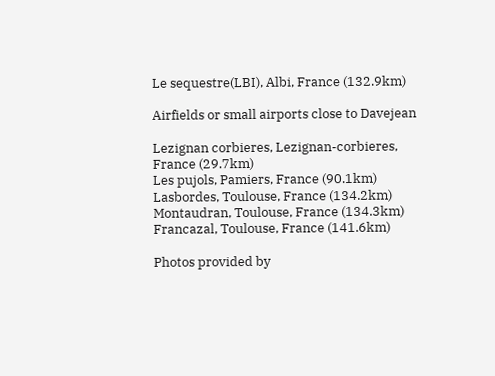Le sequestre(LBI), Albi, France (132.9km)

Airfields or small airports close to Davejean

Lezignan corbieres, Lezignan-corbieres, France (29.7km)
Les pujols, Pamiers, France (90.1km)
Lasbordes, Toulouse, France (134.2km)
Montaudran, Toulouse, France (134.3km)
Francazal, Toulouse, France (141.6km)

Photos provided by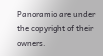Panoramio are under the copyright of their owners.